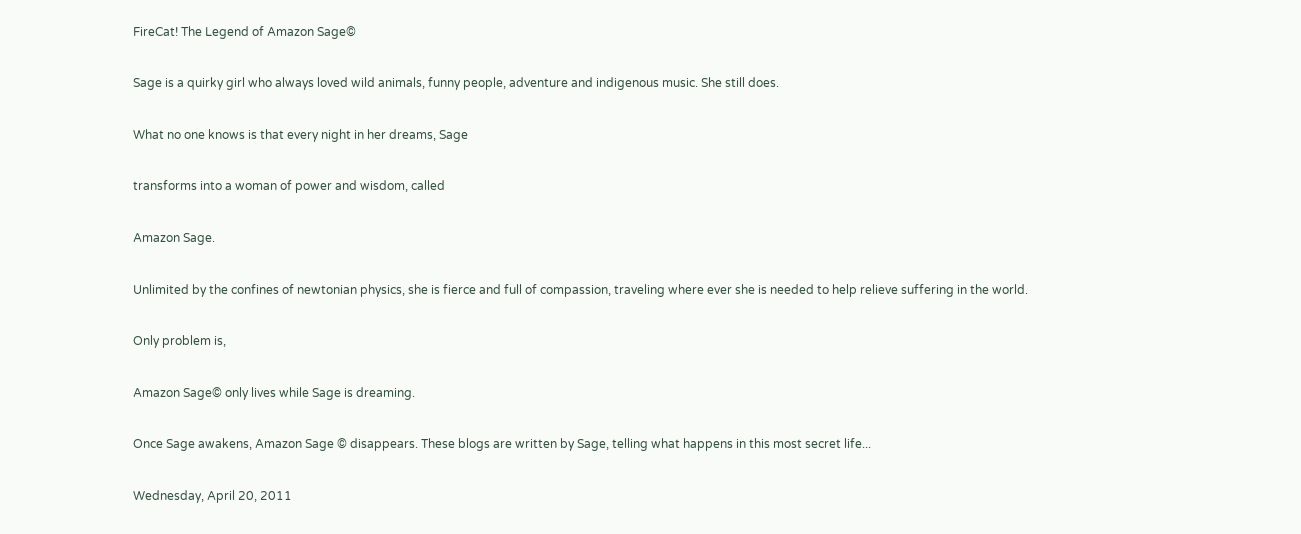FireCat! The Legend of Amazon Sage©

Sage is a quirky girl who always loved wild animals, funny people, adventure and indigenous music. She still does.

What no one knows is that every night in her dreams, Sage

transforms into a woman of power and wisdom, called

Amazon Sage.

Unlimited by the confines of newtonian physics, she is fierce and full of compassion, traveling where ever she is needed to help relieve suffering in the world.

Only problem is,

Amazon Sage© only lives while Sage is dreaming.

Once Sage awakens, Amazon Sage © disappears. These blogs are written by Sage, telling what happens in this most secret life...

Wednesday, April 20, 2011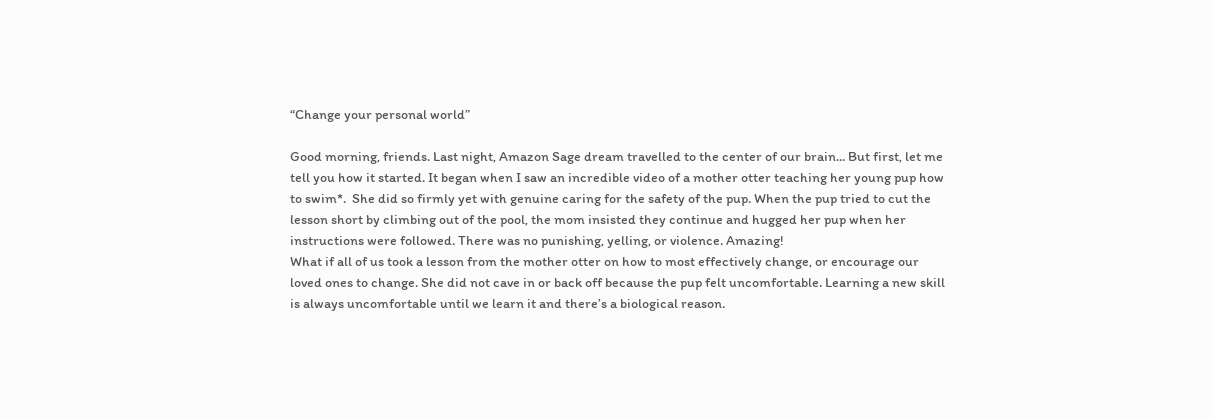“Change your personal world”

Good morning, friends. Last night, Amazon Sage dream travelled to the center of our brain... But first, let me tell you how it started. It began when I saw an incredible video of a mother otter teaching her young pup how to swim*.  She did so firmly yet with genuine caring for the safety of the pup. When the pup tried to cut the lesson short by climbing out of the pool, the mom insisted they continue and hugged her pup when her instructions were followed. There was no punishing, yelling, or violence. Amazing!
What if all of us took a lesson from the mother otter on how to most effectively change, or encourage our loved ones to change. She did not cave in or back off because the pup felt uncomfortable. Learning a new skill is always uncomfortable until we learn it and there’s a biological reason.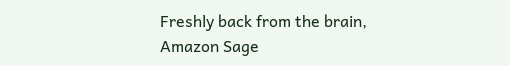Freshly back from the brain, Amazon Sage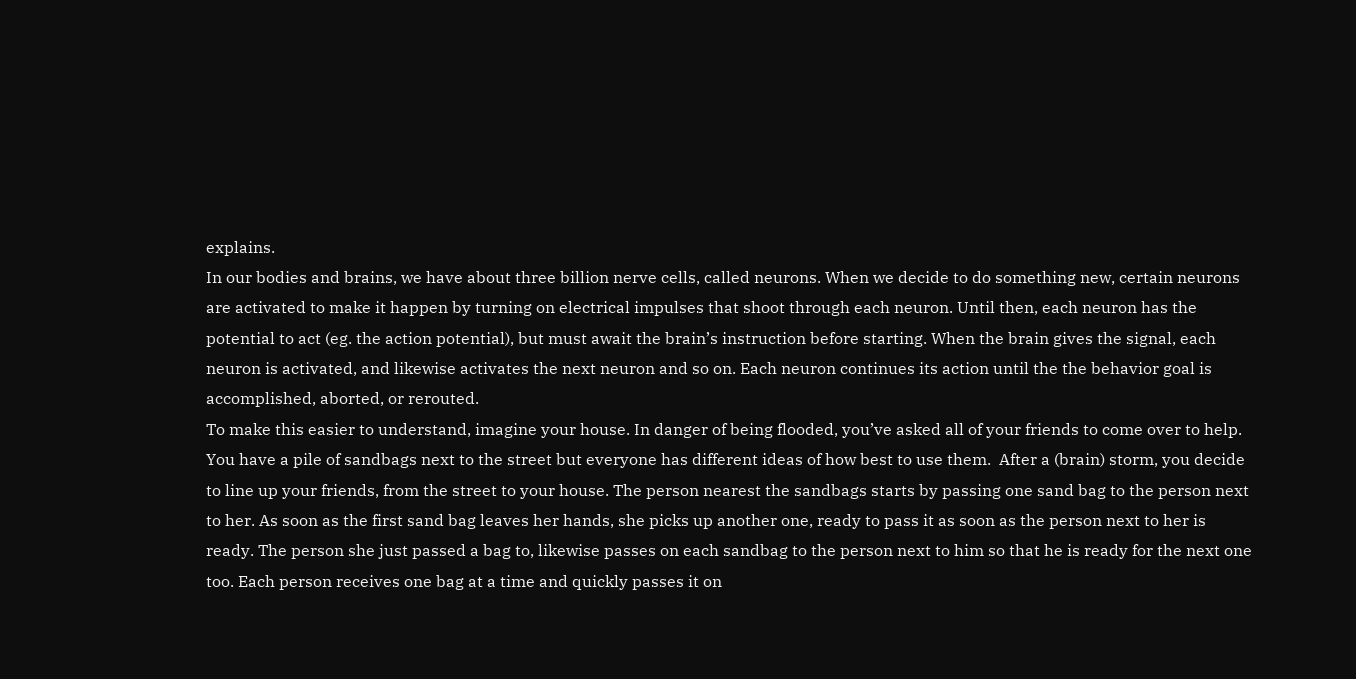explains.
In our bodies and brains, we have about three billion nerve cells, called neurons. When we decide to do something new, certain neurons are activated to make it happen by turning on electrical impulses that shoot through each neuron. Until then, each neuron has the potential to act (eg. the action potential), but must await the brain’s instruction before starting. When the brain gives the signal, each neuron is activated, and likewise activates the next neuron and so on. Each neuron continues its action until the the behavior goal is accomplished, aborted, or rerouted.
To make this easier to understand, imagine your house. In danger of being flooded, you’ve asked all of your friends to come over to help. You have a pile of sandbags next to the street but everyone has different ideas of how best to use them.  After a (brain) storm, you decide to line up your friends, from the street to your house. The person nearest the sandbags starts by passing one sand bag to the person next to her. As soon as the first sand bag leaves her hands, she picks up another one, ready to pass it as soon as the person next to her is ready. The person she just passed a bag to, likewise passes on each sandbag to the person next to him so that he is ready for the next one too. Each person receives one bag at a time and quickly passes it on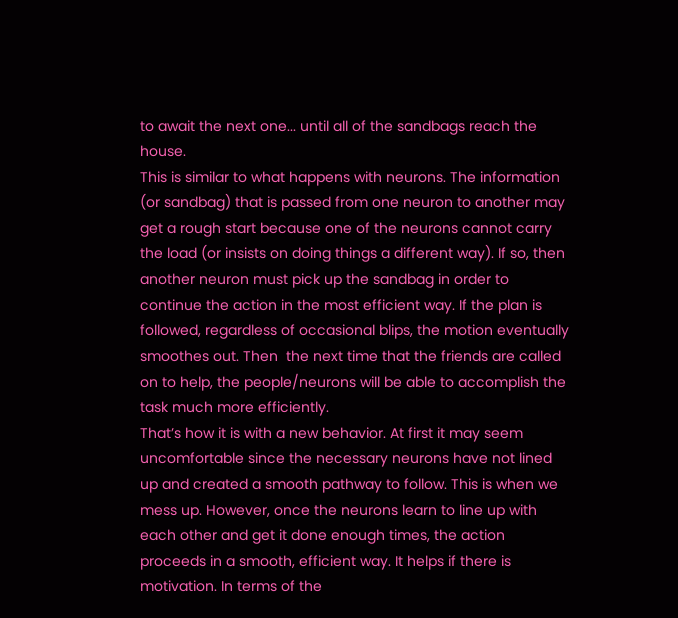to await the next one... until all of the sandbags reach the house.
This is similar to what happens with neurons. The information (or sandbag) that is passed from one neuron to another may get a rough start because one of the neurons cannot carry the load (or insists on doing things a different way). If so, then another neuron must pick up the sandbag in order to continue the action in the most efficient way. If the plan is followed, regardless of occasional blips, the motion eventually smoothes out. Then  the next time that the friends are called on to help, the people/neurons will be able to accomplish the task much more efficiently.
That’s how it is with a new behavior. At first it may seem uncomfortable since the necessary neurons have not lined up and created a smooth pathway to follow. This is when we mess up. However, once the neurons learn to line up with each other and get it done enough times, the action proceeds in a smooth, efficient way. It helps if there is motivation. In terms of the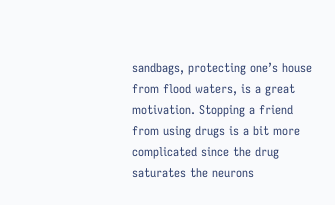sandbags, protecting one’s house from flood waters, is a great motivation. Stopping a friend from using drugs is a bit more complicated since the drug saturates the neurons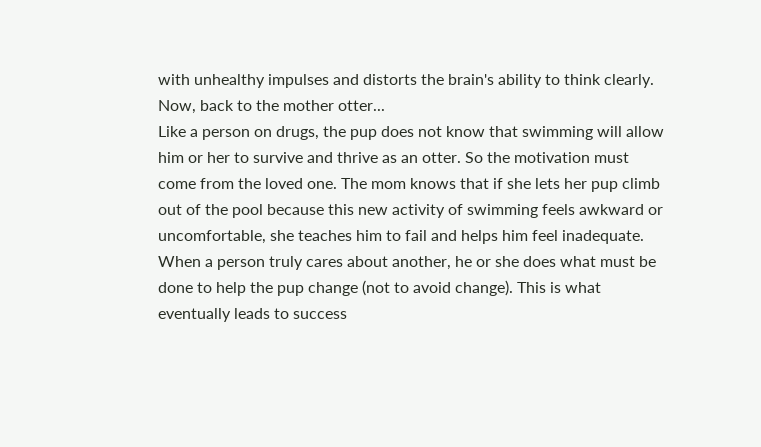with unhealthy impulses and distorts the brain's ability to think clearly. Now, back to the mother otter...
Like a person on drugs, the pup does not know that swimming will allow him or her to survive and thrive as an otter. So the motivation must come from the loved one. The mom knows that if she lets her pup climb out of the pool because this new activity of swimming feels awkward or uncomfortable, she teaches him to fail and helps him feel inadequate. When a person truly cares about another, he or she does what must be done to help the pup change (not to avoid change). This is what eventually leads to success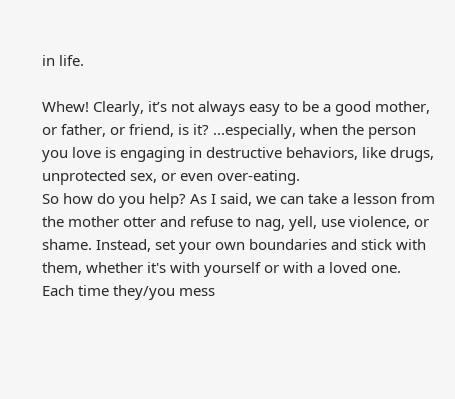in life.

Whew! Clearly, it’s not always easy to be a good mother, or father, or friend, is it? ...especially, when the person you love is engaging in destructive behaviors, like drugs, unprotected sex, or even over-eating.
So how do you help? As I said, we can take a lesson from the mother otter and refuse to nag, yell, use violence, or shame. Instead, set your own boundaries and stick with them, whether it's with yourself or with a loved one. Each time they/you mess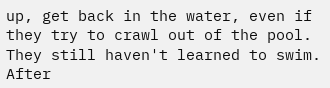up, get back in the water, even if they try to crawl out of the pool. They still haven't learned to swim. After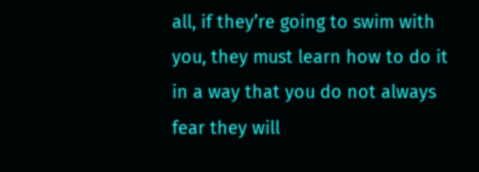all, if they’re going to swim with you, they must learn how to do it in a way that you do not always fear they will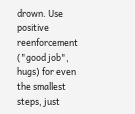drown. Use positive reenforcement ("good job", hugs) for even the smallest steps, just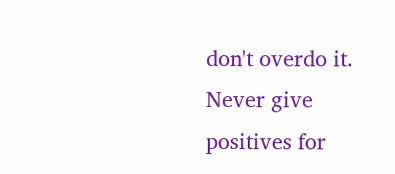don't overdo it. Never give positives for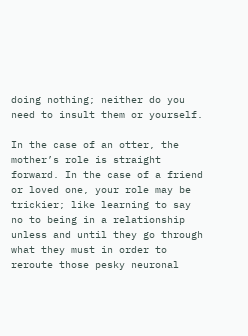doing nothing; neither do you need to insult them or yourself.

In the case of an otter, the mother’s role is straight forward. In the case of a friend or loved one, your role may be trickier; like learning to say no to being in a relationship  unless and until they go through what they must in order to reroute those pesky neuronal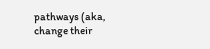pathways (aka, change their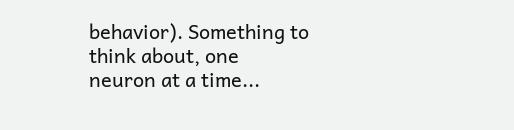behavior). Something to think about, one neuron at a time...